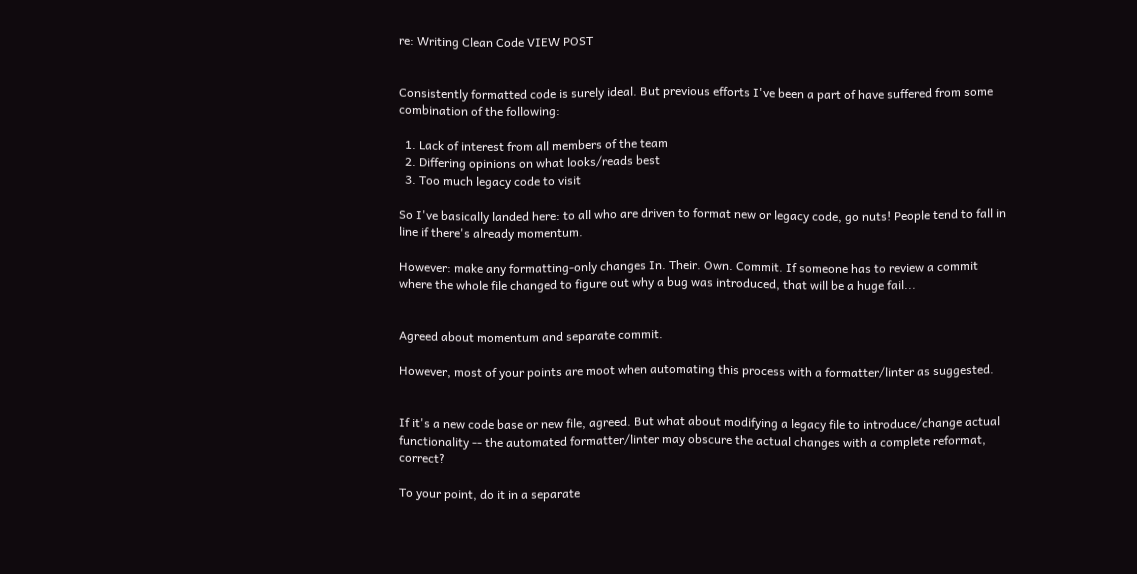re: Writing Clean Code VIEW POST


Consistently formatted code is surely ideal. But previous efforts I've been a part of have suffered from some combination of the following:

  1. Lack of interest from all members of the team
  2. Differing opinions on what looks/reads best
  3. Too much legacy code to visit

So I've basically landed here: to all who are driven to format new or legacy code, go nuts! People tend to fall in line if there's already momentum.

However: make any formatting-only changes In. Their. Own. Commit. If someone has to review a commit where the whole file changed to figure out why a bug was introduced, that will be a huge fail...


Agreed about momentum and separate commit.

However, most of your points are moot when automating this process with a formatter/linter as suggested.


If it's a new code base or new file, agreed. But what about modifying a legacy file to introduce/change actual functionality -- the automated formatter/linter may obscure the actual changes with a complete reformat, correct?

To your point, do it in a separate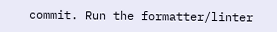commit. Run the formatter/linter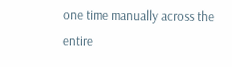one time manually across the entire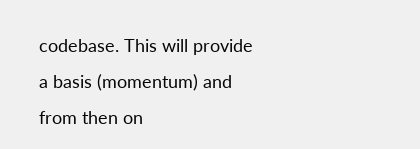codebase. This will provide a basis (momentum) and from then on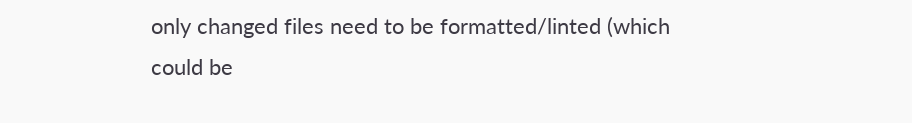only changed files need to be formatted/linted (which could be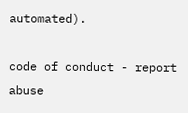automated).

code of conduct - report abuse